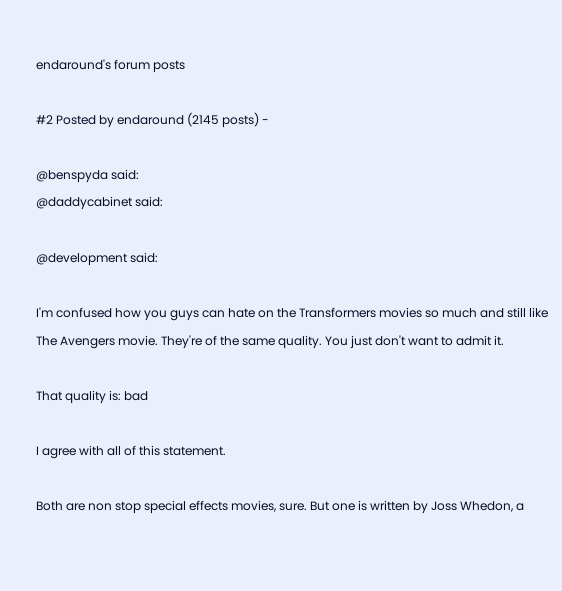endaround's forum posts

#2 Posted by endaround (2145 posts) -

@benspyda said:
@daddycabinet said:

@development said:

I'm confused how you guys can hate on the Transformers movies so much and still like The Avengers movie. They're of the same quality. You just don't want to admit it.

That quality is: bad

I agree with all of this statement.

Both are non stop special effects movies, sure. But one is written by Joss Whedon, a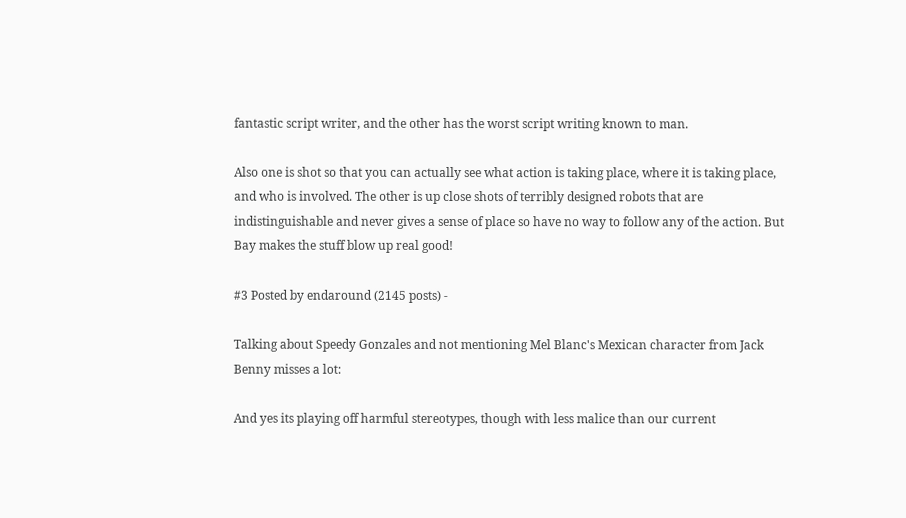fantastic script writer, and the other has the worst script writing known to man.

Also one is shot so that you can actually see what action is taking place, where it is taking place, and who is involved. The other is up close shots of terribly designed robots that are indistinguishable and never gives a sense of place so have no way to follow any of the action. But Bay makes the stuff blow up real good!

#3 Posted by endaround (2145 posts) -

Talking about Speedy Gonzales and not mentioning Mel Blanc's Mexican character from Jack Benny misses a lot:

And yes its playing off harmful stereotypes, though with less malice than our current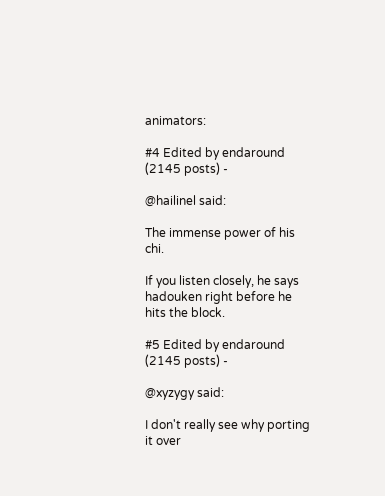animators:

#4 Edited by endaround (2145 posts) -

@hailinel said:

The immense power of his chi.

If you listen closely, he says hadouken right before he hits the block.

#5 Edited by endaround (2145 posts) -

@xyzygy said:

I don't really see why porting it over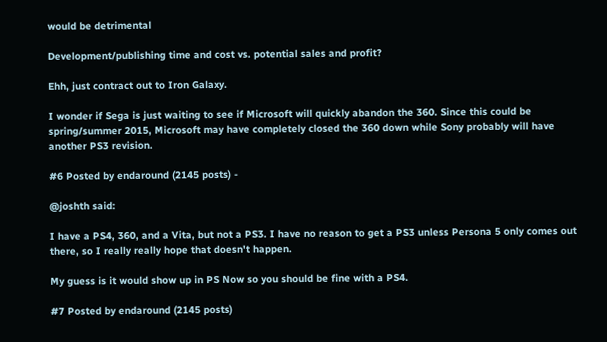would be detrimental

Development/publishing time and cost vs. potential sales and profit?

Ehh, just contract out to Iron Galaxy.

I wonder if Sega is just waiting to see if Microsoft will quickly abandon the 360. Since this could be spring/summer 2015, Microsoft may have completely closed the 360 down while Sony probably will have another PS3 revision.

#6 Posted by endaround (2145 posts) -

@joshth said:

I have a PS4, 360, and a Vita, but not a PS3. I have no reason to get a PS3 unless Persona 5 only comes out there, so I really really hope that doesn't happen.

My guess is it would show up in PS Now so you should be fine with a PS4.

#7 Posted by endaround (2145 posts)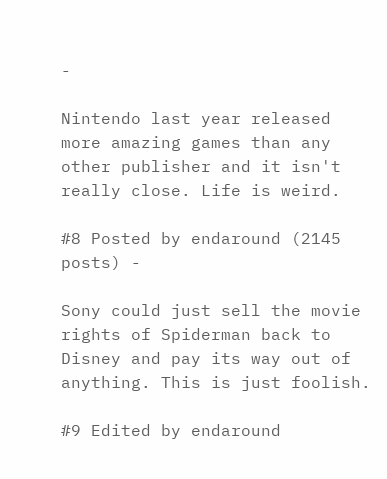-

Nintendo last year released more amazing games than any other publisher and it isn't really close. Life is weird.

#8 Posted by endaround (2145 posts) -

Sony could just sell the movie rights of Spiderman back to Disney and pay its way out of anything. This is just foolish.

#9 Edited by endaround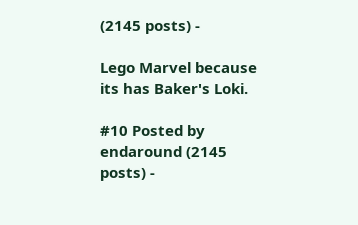(2145 posts) -

Lego Marvel because its has Baker's Loki.

#10 Posted by endaround (2145 posts) -